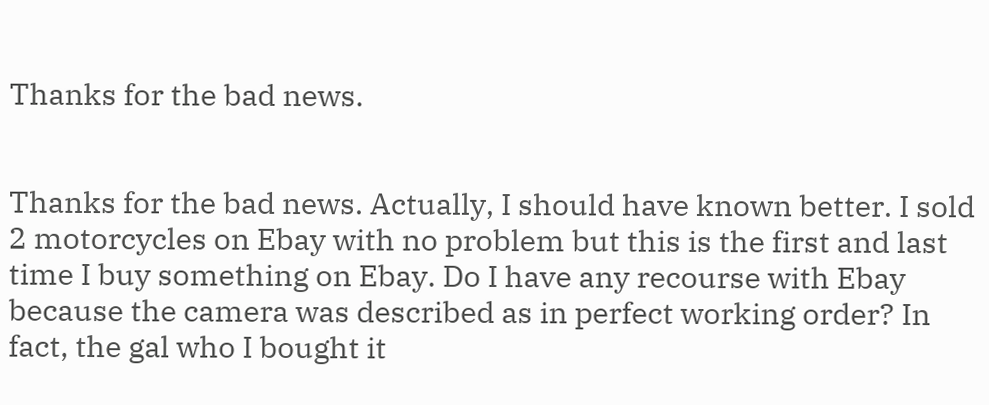Thanks for the bad news.


Thanks for the bad news. Actually, I should have known better. I sold 2 motorcycles on Ebay with no problem but this is the first and last time I buy something on Ebay. Do I have any recourse with Ebay because the camera was described as in perfect working order? In fact, the gal who I bought it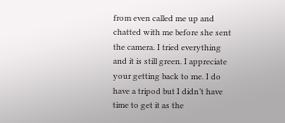from even called me up and chatted with me before she sent the camera. I tried everything and it is still green. I appreciate your getting back to me. I do have a tripod but I didn’t have time to get it as the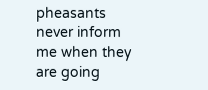pheasants never inform me when they are going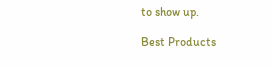to show up.

Best Products